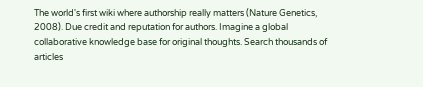The world's first wiki where authorship really matters (Nature Genetics, 2008). Due credit and reputation for authors. Imagine a global collaborative knowledge base for original thoughts. Search thousands of articles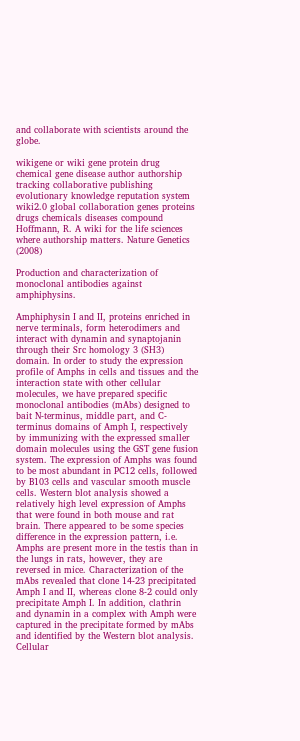and collaborate with scientists around the globe.

wikigene or wiki gene protein drug chemical gene disease author authorship tracking collaborative publishing evolutionary knowledge reputation system wiki2.0 global collaboration genes proteins drugs chemicals diseases compound
Hoffmann, R. A wiki for the life sciences where authorship matters. Nature Genetics (2008)

Production and characterization of monoclonal antibodies against amphiphysins.

Amphiphysin I and II, proteins enriched in nerve terminals, form heterodimers and interact with dynamin and synaptojanin through their Src homology 3 (SH3) domain. In order to study the expression profile of Amphs in cells and tissues and the interaction state with other cellular molecules, we have prepared specific monoclonal antibodies (mAbs) designed to bait N-terminus, middle part, and C-terminus domains of Amph I, respectively by immunizing with the expressed smaller domain molecules using the GST gene fusion system. The expression of Amphs was found to be most abundant in PC12 cells, followed by B103 cells and vascular smooth muscle cells. Western blot analysis showed a relatively high level expression of Amphs that were found in both mouse and rat brain. There appeared to be some species difference in the expression pattern, i.e. Amphs are present more in the testis than in the lungs in rats, however, they are reversed in mice. Characterization of the mAbs revealed that clone 14-23 precipitated Amph I and II, whereas clone 8-2 could only precipitate Amph I. In addition, clathrin and dynamin in a complex with Amph were captured in the precipitate formed by mAbs and identified by the Western blot analysis. Cellular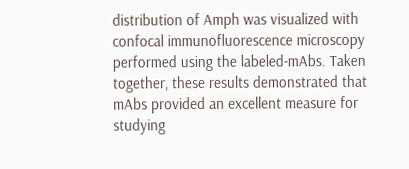distribution of Amph was visualized with confocal immunofluorescence microscopy performed using the labeled-mAbs. Taken together, these results demonstrated that mAbs provided an excellent measure for studying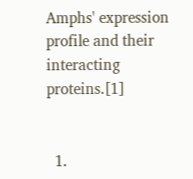Amphs' expression profile and their interacting proteins.[1]


  1.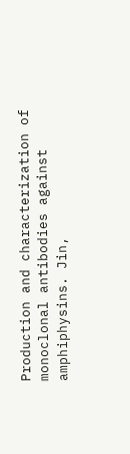Production and characterization of monoclonal antibodies against amphiphysins. Jin,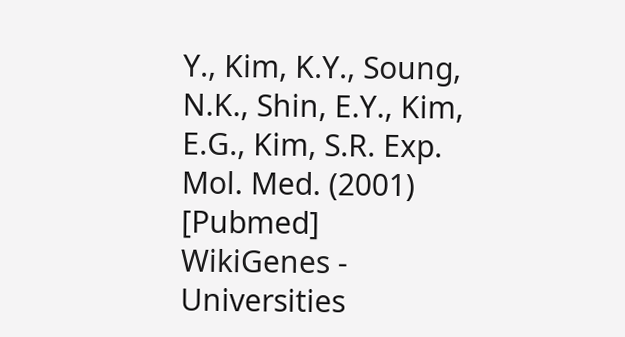Y., Kim, K.Y., Soung, N.K., Shin, E.Y., Kim, E.G., Kim, S.R. Exp. Mol. Med. (2001) [Pubmed]
WikiGenes - Universities